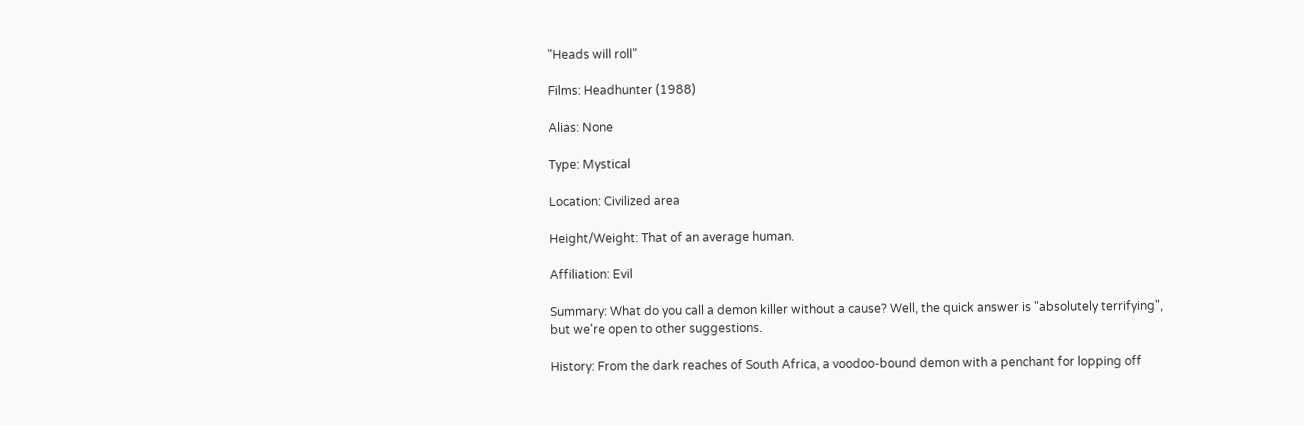"Heads will roll"

Films: Headhunter (1988)

Alias: None

Type: Mystical

Location: Civilized area

Height/Weight: That of an average human.

Affiliation: Evil

Summary: What do you call a demon killer without a cause? Well, the quick answer is "absolutely terrifying", but we're open to other suggestions.

History: From the dark reaches of South Africa, a voodoo-bound demon with a penchant for lopping off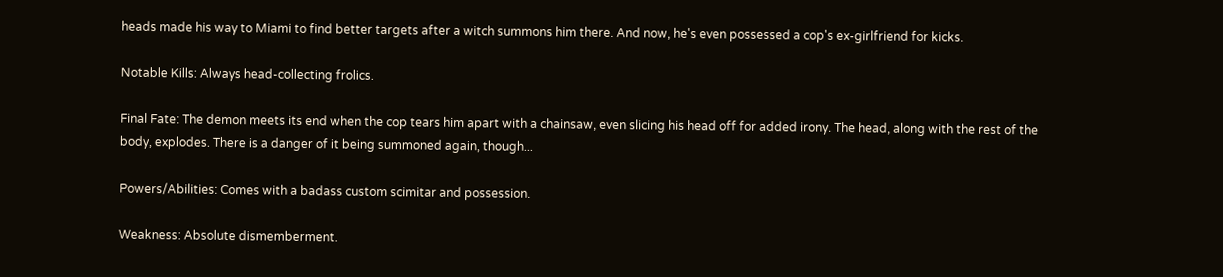heads made his way to Miami to find better targets after a witch summons him there. And now, he's even possessed a cop's ex-girlfriend for kicks.

Notable Kills: Always head-collecting frolics.

Final Fate: The demon meets its end when the cop tears him apart with a chainsaw, even slicing his head off for added irony. The head, along with the rest of the body, explodes. There is a danger of it being summoned again, though...

Powers/Abilities: Comes with a badass custom scimitar and possession.

Weakness: Absolute dismemberment.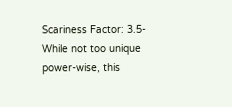Scariness Factor: 3.5-While not too unique power-wise, this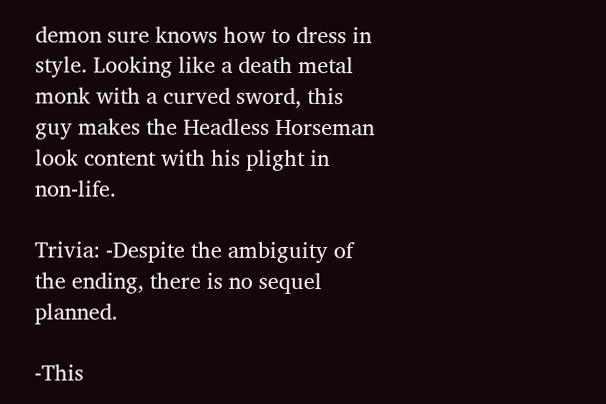demon sure knows how to dress in style. Looking like a death metal monk with a curved sword, this guy makes the Headless Horseman look content with his plight in non-life.

Trivia: -Despite the ambiguity of the ending, there is no sequel planned.

-This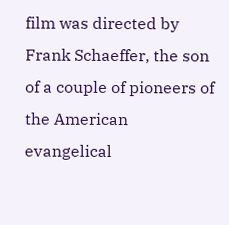film was directed by Frank Schaeffer, the son of a couple of pioneers of the American evangelical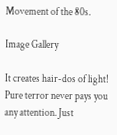Movement of the 80s.

Image Gallery

It creates hair-dos of light!
Pure terror never pays you any attention. Just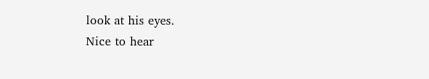look at his eyes.
Nice to hear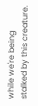while we're being stalked by this creature.